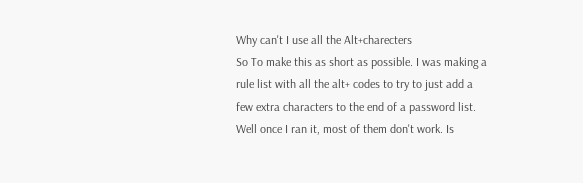Why can't I use all the Alt+charecters
So To make this as short as possible. I was making a rule list with all the alt+ codes to try to just add a few extra characters to the end of a password list. Well once I ran it, most of them don't work. Is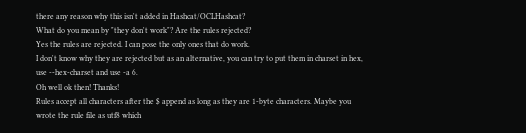there any reason why this isn't added in Hashcat/OCLHashcat?
What do you mean by "they don't work"? Are the rules rejected?
Yes the rules are rejected. I can pose the only ones that do work.
I don't know why they are rejected but as an alternative, you can try to put them in charset in hex, use --hex-charset and use -a 6.
Oh well ok then! Thanks!
Rules accept all characters after the $ append as long as they are 1-byte characters. Maybe you wrote the rule file as utf8 which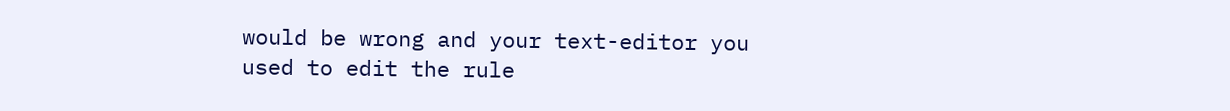would be wrong and your text-editor you used to edit the rule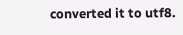converted it to utf8.